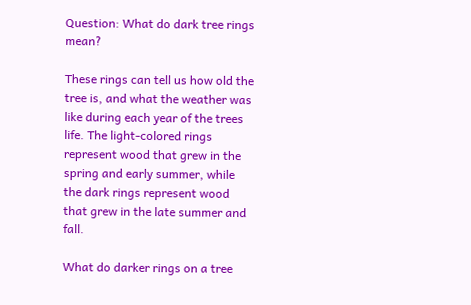Question: What do dark tree rings mean?

These rings can tell us how old the tree is, and what the weather was like during each year of the trees life. The light-colored rings represent wood that grew in the spring and early summer, while the dark rings represent wood that grew in the late summer and fall.

What do darker rings on a tree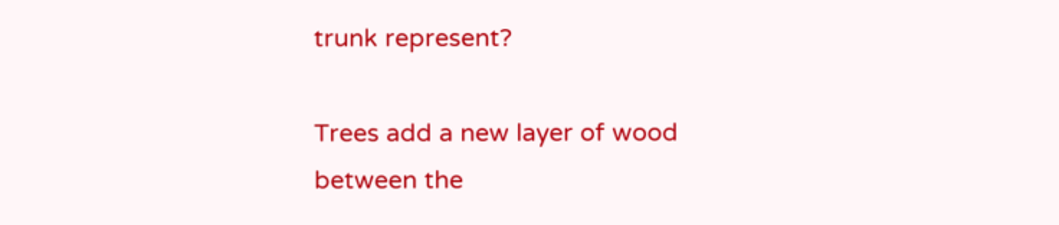trunk represent?

Trees add a new layer of wood between the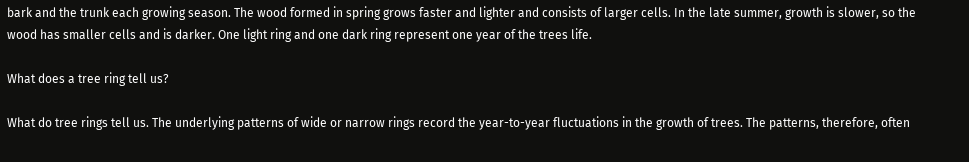bark and the trunk each growing season. The wood formed in spring grows faster and lighter and consists of larger cells. In the late summer, growth is slower, so the wood has smaller cells and is darker. One light ring and one dark ring represent one year of the trees life.

What does a tree ring tell us?

What do tree rings tell us. The underlying patterns of wide or narrow rings record the year-to-year fluctuations in the growth of trees. The patterns, therefore, often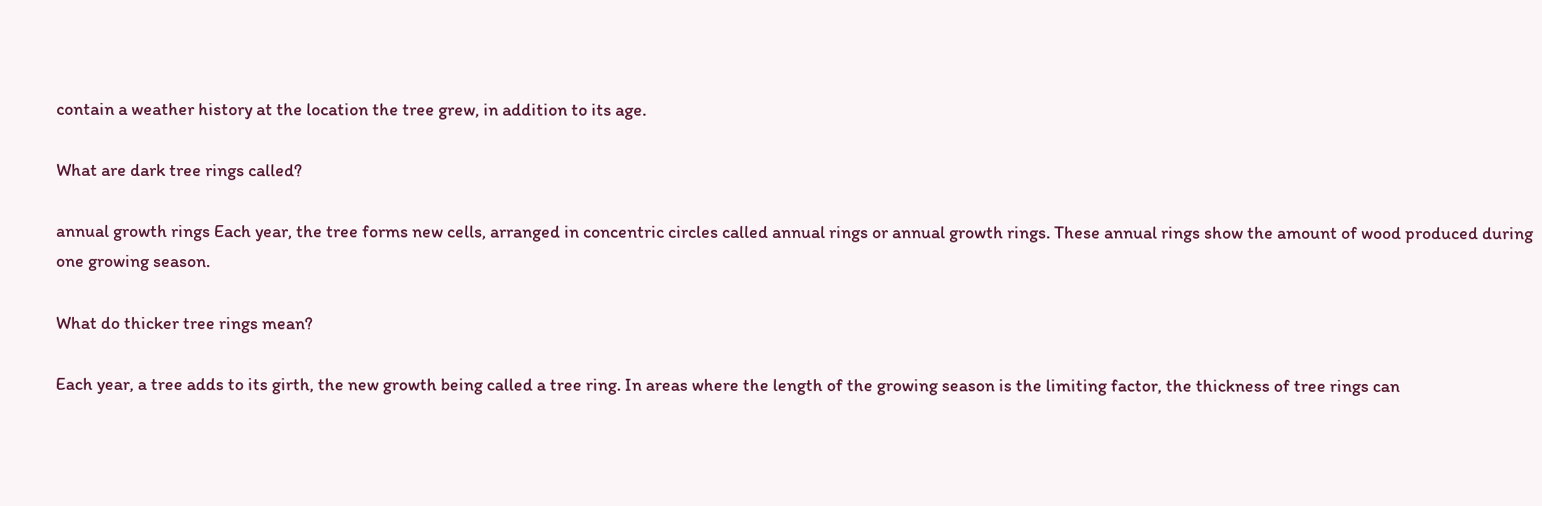contain a weather history at the location the tree grew, in addition to its age.

What are dark tree rings called?

annual growth rings Each year, the tree forms new cells, arranged in concentric circles called annual rings or annual growth rings. These annual rings show the amount of wood produced during one growing season.

What do thicker tree rings mean?

Each year, a tree adds to its girth, the new growth being called a tree ring. In areas where the length of the growing season is the limiting factor, the thickness of tree rings can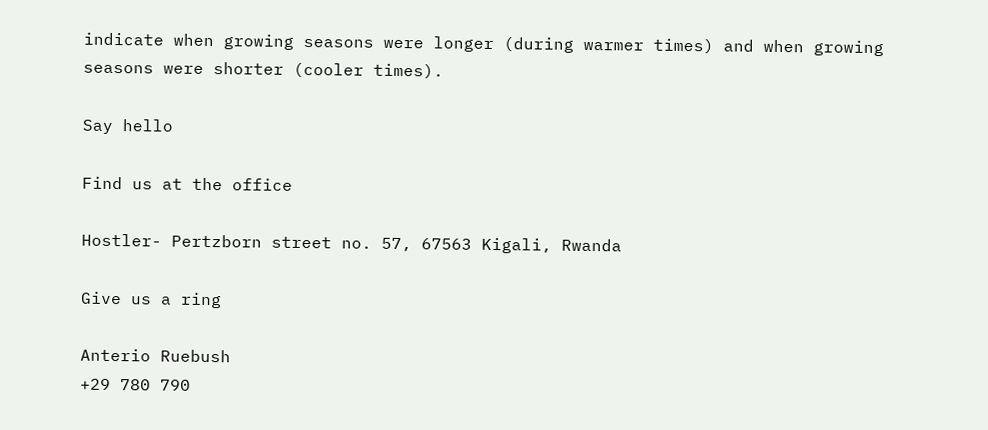indicate when growing seasons were longer (during warmer times) and when growing seasons were shorter (cooler times).

Say hello

Find us at the office

Hostler- Pertzborn street no. 57, 67563 Kigali, Rwanda

Give us a ring

Anterio Ruebush
+29 780 790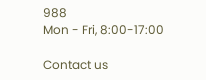988
Mon - Fri, 8:00-17:00

Contact us